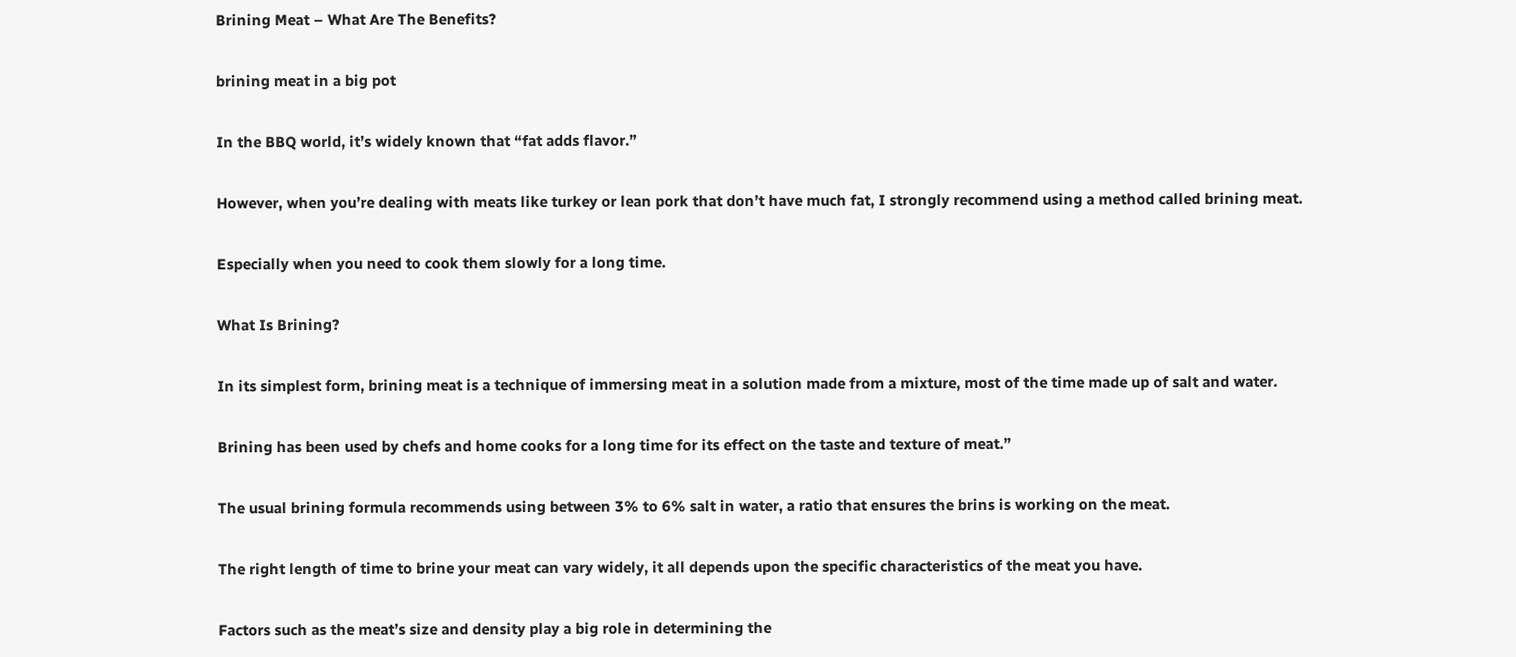Brining Meat – What Are The Benefits?

brining meat in a big pot

In the BBQ world, it’s widely known that “fat adds flavor.”

However, when you’re dealing with meats like turkey or lean pork that don’t have much fat, I strongly recommend using a method called brining meat.

Especially when you need to cook them slowly for a long time.

What Is Brining?

In its simplest form, brining meat is a technique of immersing meat in a solution made from a mixture, most of the time made up of salt and water.

Brining has been used by chefs and home cooks for a long time for its effect on the taste and texture of meat.”

The usual brining formula recommends using between 3% to 6% salt in water, a ratio that ensures the brins is working on the meat.

The right length of time to brine your meat can vary widely, it all depends upon the specific characteristics of the meat you have.

Factors such as the meat’s size and density play a big role in determining the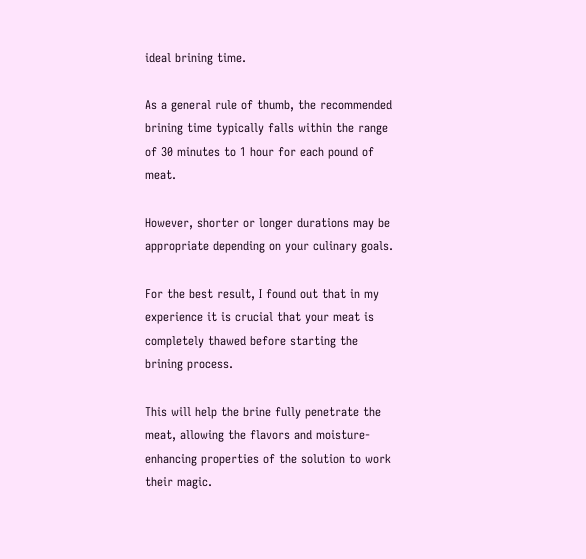ideal brining time.

As a general rule of thumb, the recommended brining time typically falls within the range of 30 minutes to 1 hour for each pound of meat.

However, shorter or longer durations may be appropriate depending on your culinary goals.

For the best result, I found out that in my experience it is crucial that your meat is completely thawed before starting the brining process.

This will help the brine fully penetrate the meat, allowing the flavors and moisture-enhancing properties of the solution to work their magic.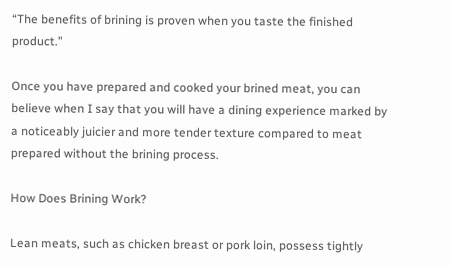“The benefits of brining is proven when you taste the finished product.”

Once you have prepared and cooked your brined meat, you can believe when I say that you will have a dining experience marked by a noticeably juicier and more tender texture compared to meat prepared without the brining process.

How Does Brining Work?

Lean meats, such as chicken breast or pork loin, possess tightly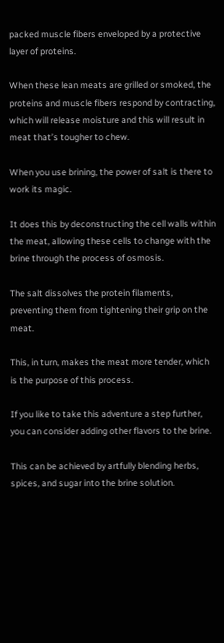packed muscle fibers enveloped by a protective layer of proteins.

When these lean meats are grilled or smoked, the proteins and muscle fibers respond by contracting, which will release moisture and this will result in meat that’s tougher to chew.

When you use brining, the power of salt is there to work its magic.

It does this by deconstructing the cell walls within the meat, allowing these cells to change with the brine through the process of osmosis.

The salt dissolves the protein filaments, preventing them from tightening their grip on the meat.

This, in turn, makes the meat more tender, which is the purpose of this process.

If you like to take this adventure a step further, you can consider adding other flavors to the brine.

This can be achieved by artfully blending herbs, spices, and sugar into the brine solution.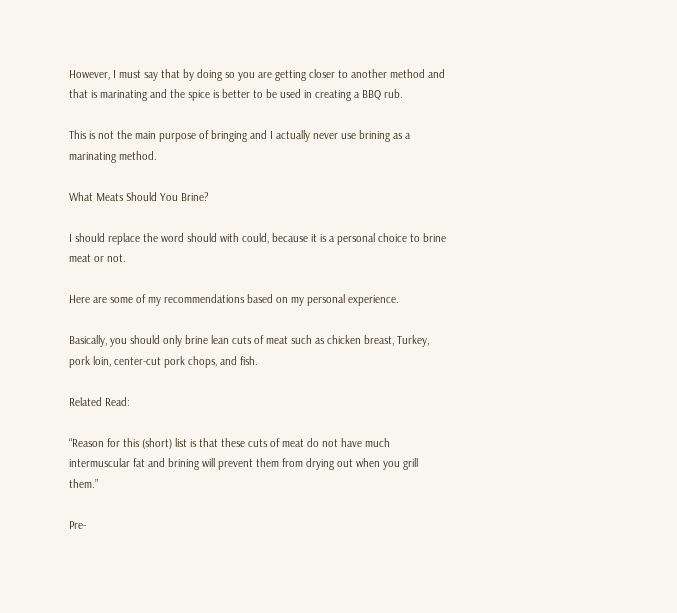However, I must say that by doing so you are getting closer to another method and that is marinating and the spice is better to be used in creating a BBQ rub.

This is not the main purpose of bringing and I actually never use brining as a marinating method.

What Meats Should You Brine?

I should replace the word should with could, because it is a personal choice to brine meat or not.

Here are some of my recommendations based on my personal experience.

Basically, you should only brine lean cuts of meat such as chicken breast, Turkey, pork loin, center-cut pork chops, and fish.

Related Read:

“Reason for this (short) list is that these cuts of meat do not have much intermuscular fat and brining will prevent them from drying out when you grill them.”

Pre-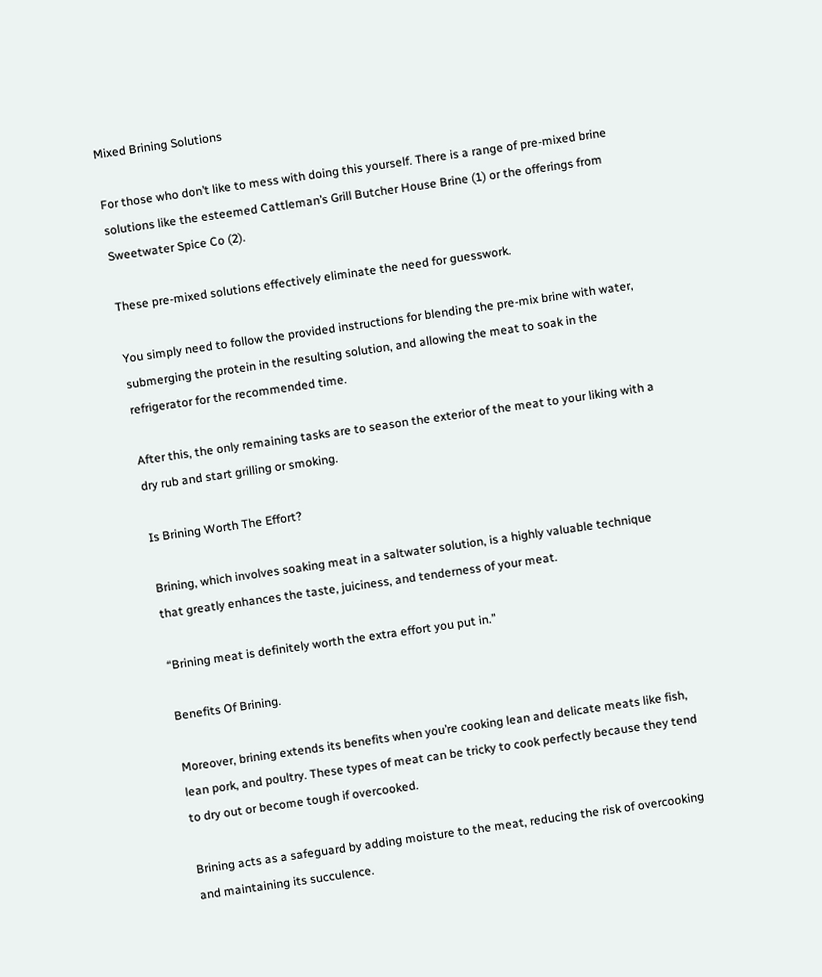Mixed Brining Solutions

For those who don’t like to mess with doing this yourself. There is a range of pre-mixed brine solutions like the esteemed Cattleman’s Grill Butcher House Brine (1) or the offerings from Sweetwater Spice Co (2).

These pre-mixed solutions effectively eliminate the need for guesswork.

You simply need to follow the provided instructions for blending the pre-mix brine with water, submerging the protein in the resulting solution, and allowing the meat to soak in the refrigerator for the recommended time.

After this, the only remaining tasks are to season the exterior of the meat to your liking with a dry rub and start grilling or smoking.

Is Brining Worth The Effort?

Brining, which involves soaking meat in a saltwater solution, is a highly valuable technique that greatly enhances the taste, juiciness, and tenderness of your meat.

“Brining meat is definitely worth the extra effort you put in.”

Benefits Of Brining.

Moreover, brining extends its benefits when you’re cooking lean and delicate meats like fish, lean pork, and poultry. These types of meat can be tricky to cook perfectly because they tend to dry out or become tough if overcooked.

Brining acts as a safeguard by adding moisture to the meat, reducing the risk of overcooking and maintaining its succulence.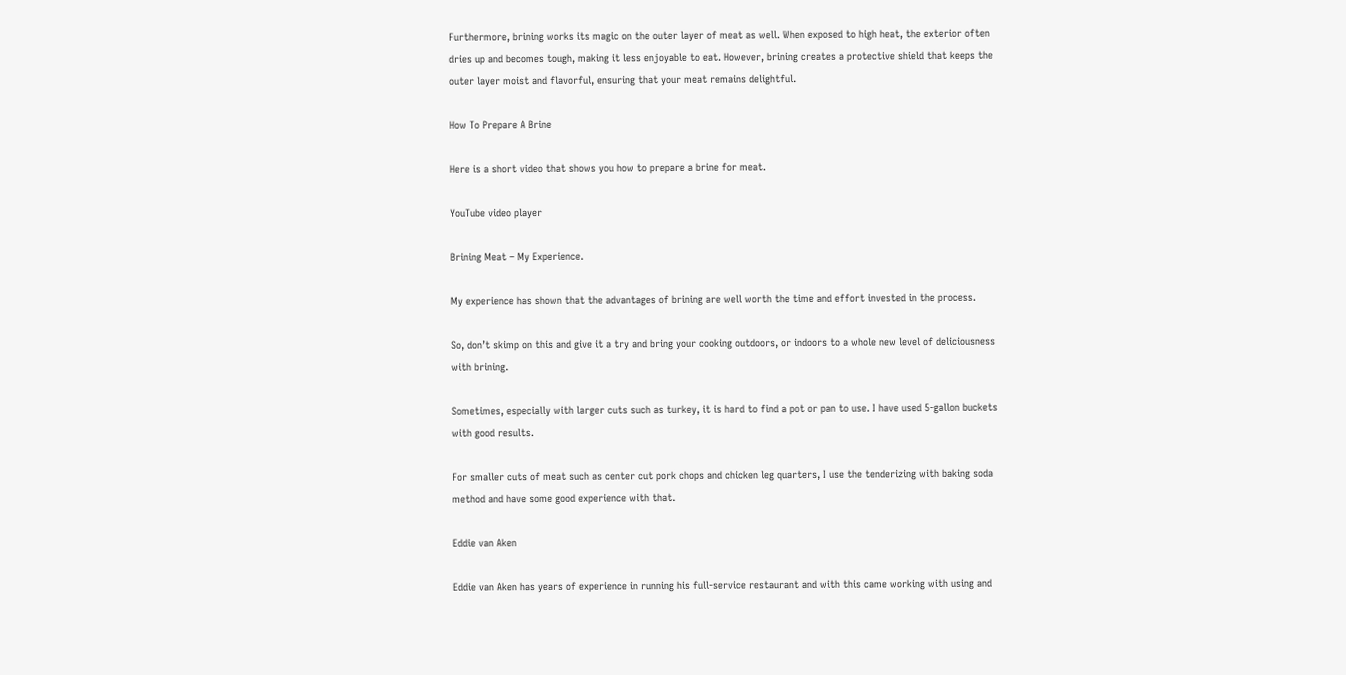Furthermore, brining works its magic on the outer layer of meat as well. When exposed to high heat, the exterior often dries up and becomes tough, making it less enjoyable to eat. However, brining creates a protective shield that keeps the outer layer moist and flavorful, ensuring that your meat remains delightful.

How To Prepare A Brine

Here is a short video that shows you how to prepare a brine for meat.

YouTube video player

Brining Meat – My Experience.

My experience has shown that the advantages of brining are well worth the time and effort invested in the process.

So, don’t skimp on this and give it a try and bring your cooking outdoors, or indoors to a whole new level of deliciousness with brining.

Sometimes, especially with larger cuts such as turkey, it is hard to find a pot or pan to use. I have used 5-gallon buckets with good results.

For smaller cuts of meat such as center cut pork chops and chicken leg quarters, I use the tenderizing with baking soda method and have some good experience with that.

Eddie van Aken

Eddie van Aken has years of experience in running his full-service restaurant and with this came working with using and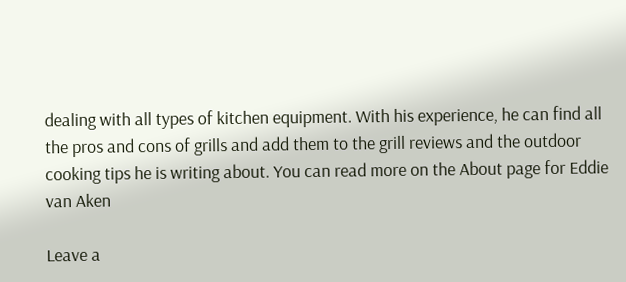dealing with all types of kitchen equipment. With his experience, he can find all the pros and cons of grills and add them to the grill reviews and the outdoor cooking tips he is writing about. You can read more on the About page for Eddie van Aken

Leave a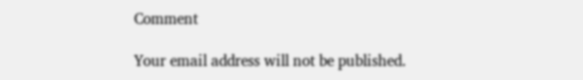Comment

Your email address will not be published.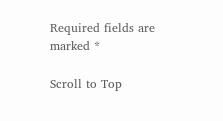Required fields are marked *

Scroll to Top